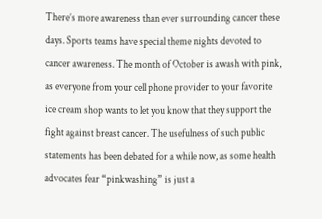There’s more awareness than ever surrounding cancer these days. Sports teams have special theme nights devoted to cancer awareness. The month of October is awash with pink, as everyone from your cell phone provider to your favorite ice cream shop wants to let you know that they support the fight against breast cancer. The usefulness of such public statements has been debated for a while now, as some health advocates fear “pinkwashing” is just a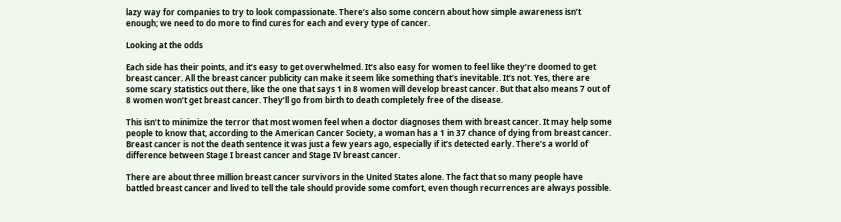lazy way for companies to try to look compassionate. There’s also some concern about how simple awareness isn’t enough; we need to do more to find cures for each and every type of cancer.

Looking at the odds

Each side has their points, and it’s easy to get overwhelmed. It’s also easy for women to feel like they’re doomed to get breast cancer. All the breast cancer publicity can make it seem like something that’s inevitable. It’s not. Yes, there are some scary statistics out there, like the one that says 1 in 8 women will develop breast cancer. But that also means 7 out of 8 women won’t get breast cancer. They’ll go from birth to death completely free of the disease.

This isn’t to minimize the terror that most women feel when a doctor diagnoses them with breast cancer. It may help some people to know that, according to the American Cancer Society, a woman has a 1 in 37 chance of dying from breast cancer. Breast cancer is not the death sentence it was just a few years ago, especially if it’s detected early. There’s a world of difference between Stage I breast cancer and Stage IV breast cancer.

There are about three million breast cancer survivors in the United States alone. The fact that so many people have battled breast cancer and lived to tell the tale should provide some comfort, even though recurrences are always possible.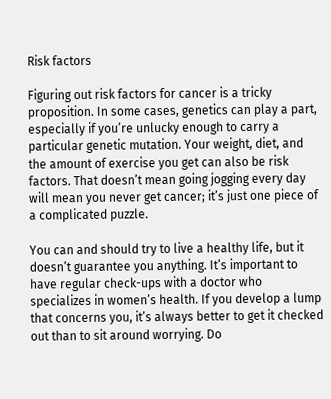Risk factors

Figuring out risk factors for cancer is a tricky proposition. In some cases, genetics can play a part, especially if you’re unlucky enough to carry a particular genetic mutation. Your weight, diet, and the amount of exercise you get can also be risk factors. That doesn’t mean going jogging every day will mean you never get cancer; it’s just one piece of a complicated puzzle.

You can and should try to live a healthy life, but it doesn’t guarantee you anything. It’s important to have regular check-ups with a doctor who specializes in women’s health. If you develop a lump that concerns you, it’s always better to get it checked out than to sit around worrying. Do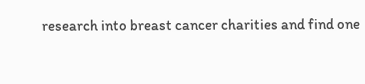research into breast cancer charities and find one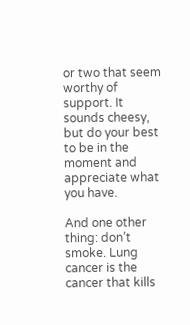or two that seem worthy of support. It sounds cheesy, but do your best to be in the moment and appreciate what you have.

And one other thing: don’t smoke. Lung cancer is the cancer that kills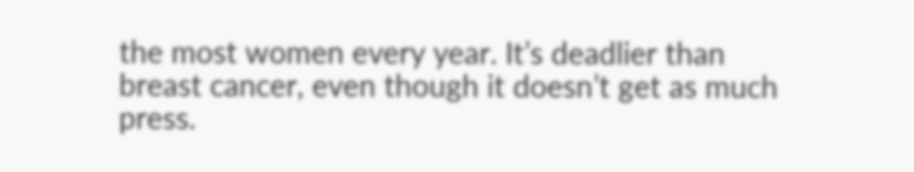the most women every year. It’s deadlier than breast cancer, even though it doesn’t get as much press.